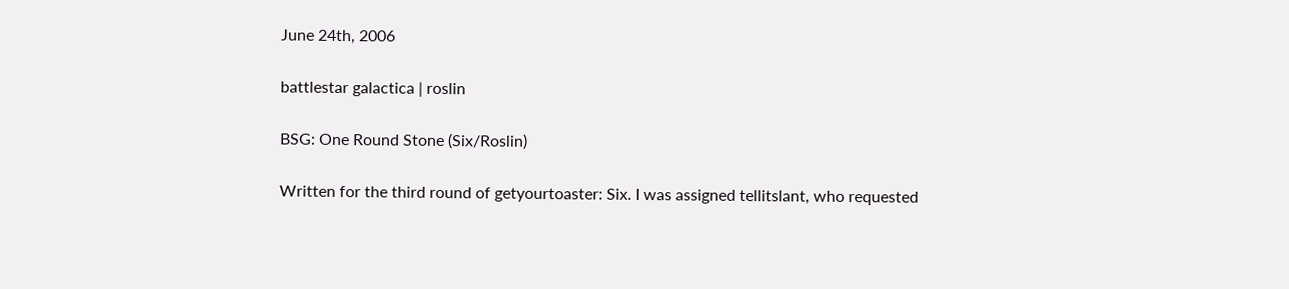June 24th, 2006

battlestar galactica | roslin

BSG: One Round Stone (Six/Roslin)

Written for the third round of getyourtoaster: Six. I was assigned tellitslant, who requested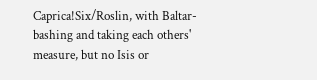Caprica!Six/Roslin, with Baltar-bashing and taking each others' measure, but no Isis or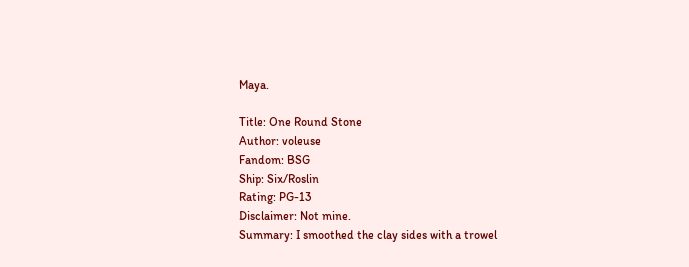Maya.

Title: One Round Stone
Author: voleuse
Fandom: BSG
Ship: Six/Roslin
Rating: PG-13
Disclaimer: Not mine.
Summary: I smoothed the clay sides with a trowel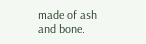made of ash and bone.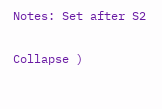Notes: Set after S2

Collapse )